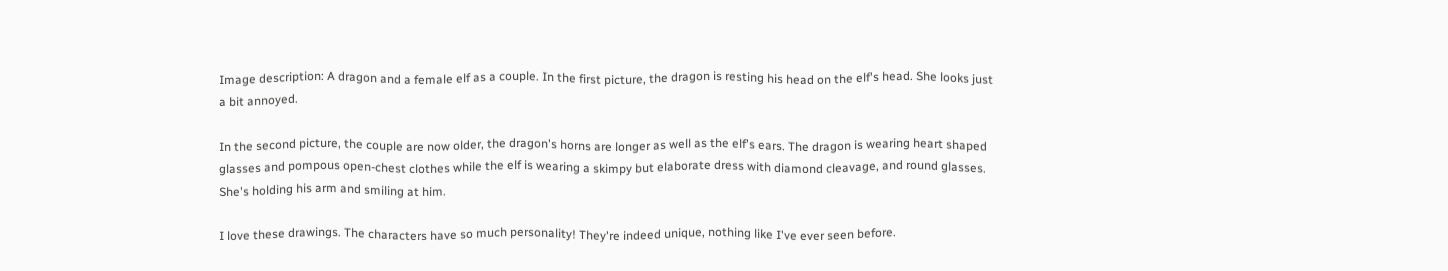Image description: A dragon and a female elf as a couple. In the first picture, the dragon is resting his head on the elf's head. She looks just a bit annoyed.

In the second picture, the couple are now older, the dragon's horns are longer as well as the elf's ears. The dragon is wearing heart shaped glasses and pompous open-chest clothes while the elf is wearing a skimpy but elaborate dress with diamond cleavage, and round glasses. She's holding his arm and smiling at him.

I love these drawings. The characters have so much personality! They're indeed unique, nothing like I've ever seen before.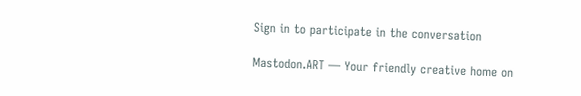Sign in to participate in the conversation

Mastodon.ART — Your friendly creative home on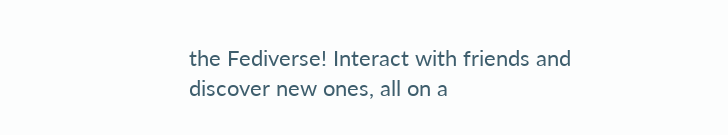the Fediverse! Interact with friends and discover new ones, all on a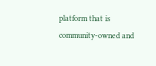platform that is community-owned and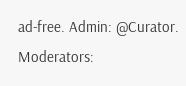ad-free. Admin: @Curator. Moderators: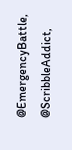@EmergencyBattle, @ScribbleAddict,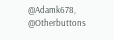@Adamk678, @Otherbuttons